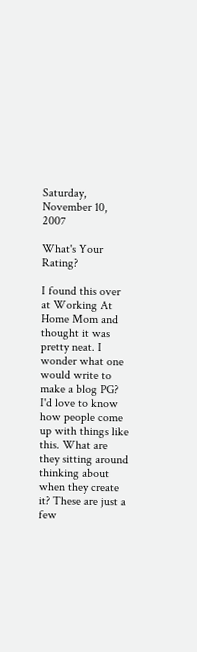Saturday, November 10, 2007

What's Your Rating?

I found this over at Working At Home Mom and thought it was pretty neat. I wonder what one would write to make a blog PG? I'd love to know how people come up with things like this. What are they sitting around thinking about when they create it? These are just a few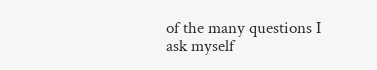of the many questions I ask myself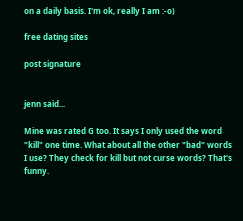on a daily basis. I'm ok, really I am :-o)

free dating sites

post signature


jenn said...

Mine was rated G too. It says I only used the word "kill" one time. What about all the other "bad" words I use? They check for kill but not curse words? That's funny.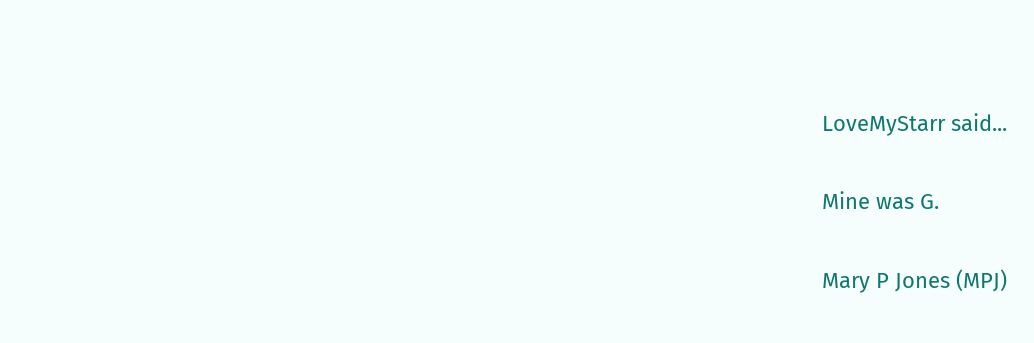LoveMyStarr said...

Mine was G.

Mary P Jones (MPJ)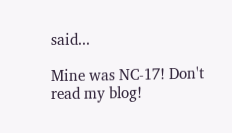said...

Mine was NC-17! Don't read my blog!